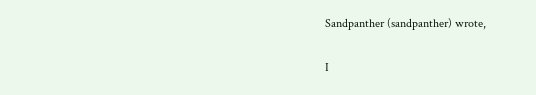Sandpanther (sandpanther) wrote,

I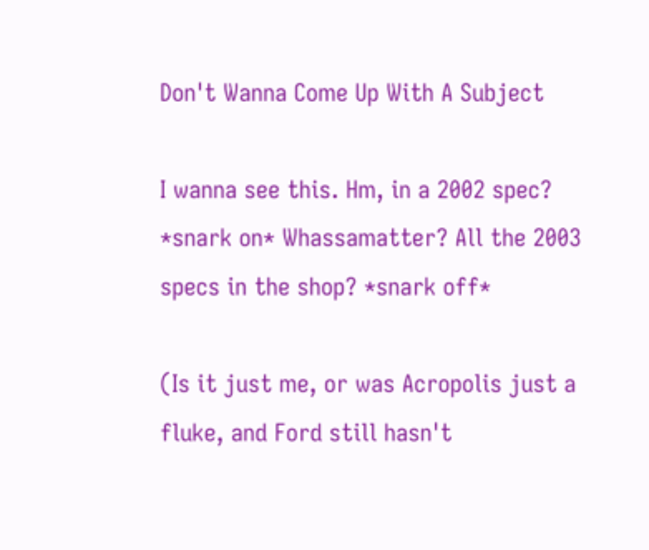Don't Wanna Come Up With A Subject

I wanna see this. Hm, in a 2002 spec? *snark on* Whassamatter? All the 2003 specs in the shop? *snark off*

(Is it just me, or was Acropolis just a fluke, and Ford still hasn't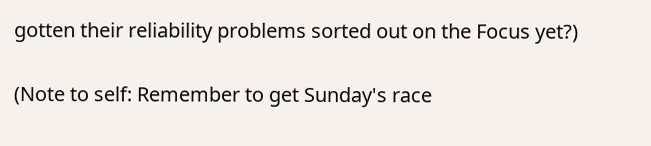gotten their reliability problems sorted out on the Focus yet?)

(Note to self: Remember to get Sunday's race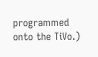programmed onto the TiVo.)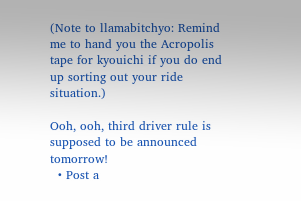(Note to llamabitchyo: Remind me to hand you the Acropolis tape for kyouichi if you do end up sorting out your ride situation.)

Ooh, ooh, third driver rule is supposed to be announced tomorrow!
  • Post a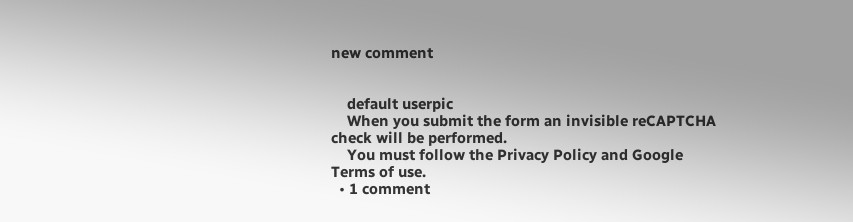new comment


    default userpic
    When you submit the form an invisible reCAPTCHA check will be performed.
    You must follow the Privacy Policy and Google Terms of use.
  • 1 comment